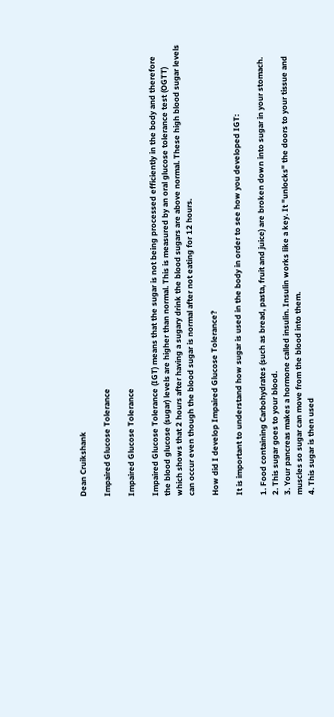Dean Cruikshank

Impaired Glucose Tolerance

Impaired Glucose Tolerance

Impaired Glucose Tolerance (IGT) means that the sugar is not being processed efficiently in the body and therefore the blood glucose (sugar) levels are higher than normal. This is measured by an oral glucose tolerance test (OGTT) which shows that 2 hours after having a sugary drink the blood sugars are above normal. These high blood sugar levels can occur even though the blood sugar is normal after not eating for 12 hours.

How did I develop Impaired Glucose Tolerance?

It is important to understand how sugar is used in the body in order to see how you developed IGT:

1. Food containing Carbohydrates (such as bread, pasta, fruit and juice) are broken down into sugar in your stomach.
2. This sugar goes to your blood.
3. Your pancreas makes a hormone called insulin. Insulin works like a key. It "unlocks" the doors to your tissue and muscles so sugar can move from the blood into them.
4. This sugar is then used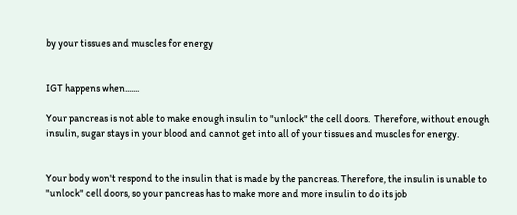by your tissues and muscles for energy


IGT happens when.......

Your pancreas is not able to make enough insulin to "unlock" the cell doors.  Therefore, without enough insulin, sugar stays in your blood and cannot get into all of your tissues and muscles for energy.


Your body won't respond to the insulin that is made by the pancreas. Therefore, the insulin is unable to "unlock" cell doors, so your pancreas has to make more and more insulin to do its job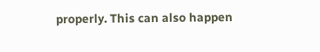properly. This can also happen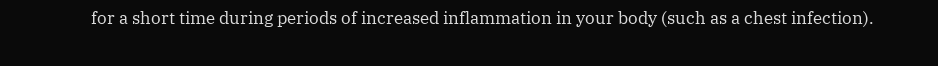for a short time during periods of increased inflammation in your body (such as a chest infection).